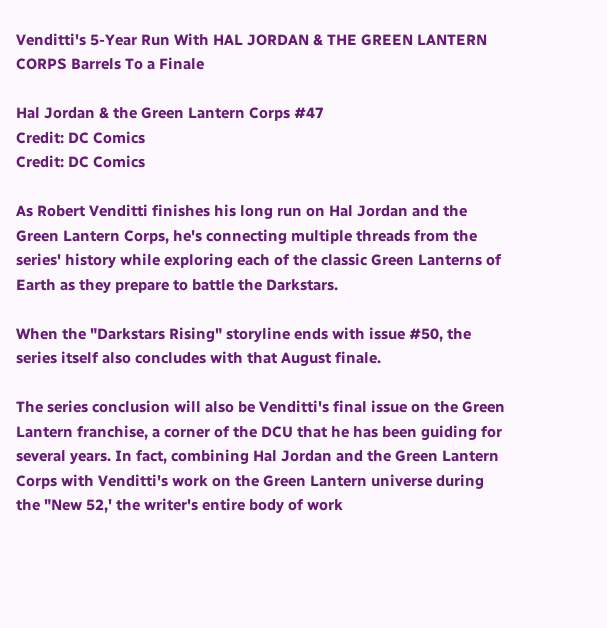Venditti's 5-Year Run With HAL JORDAN & THE GREEN LANTERN CORPS Barrels To a Finale

Hal Jordan & the Green Lantern Corps #47
Credit: DC Comics
Credit: DC Comics

As Robert Venditti finishes his long run on Hal Jordan and the Green Lantern Corps, he's connecting multiple threads from the series' history while exploring each of the classic Green Lanterns of Earth as they prepare to battle the Darkstars.

When the "Darkstars Rising" storyline ends with issue #50, the series itself also concludes with that August finale.

The series conclusion will also be Venditti's final issue on the Green Lantern franchise, a corner of the DCU that he has been guiding for several years. In fact, combining Hal Jordan and the Green Lantern Corps with Venditti's work on the Green Lantern universe during the "New 52,' the writer's entire body of work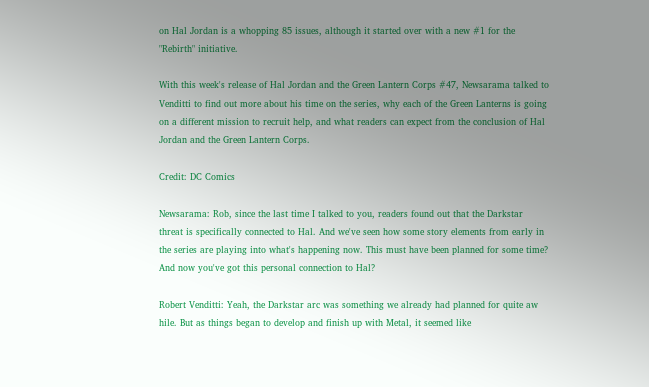on Hal Jordan is a whopping 85 issues, although it started over with a new #1 for the "Rebirth" initiative.

With this week's release of Hal Jordan and the Green Lantern Corps #47, Newsarama talked to Venditti to find out more about his time on the series, why each of the Green Lanterns is going on a different mission to recruit help, and what readers can expect from the conclusion of Hal Jordan and the Green Lantern Corps.

Credit: DC Comics

Newsarama: Rob, since the last time I talked to you, readers found out that the Darkstar threat is specifically connected to Hal. And we've seen how some story elements from early in the series are playing into what's happening now. This must have been planned for some time? And now you've got this personal connection to Hal?

Robert Venditti: Yeah, the Darkstar arc was something we already had planned for quite aw hile. But as things began to develop and finish up with Metal, it seemed like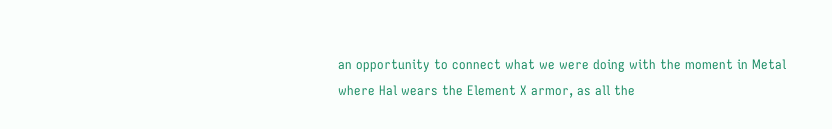an opportunity to connect what we were doing with the moment in Metal where Hal wears the Element X armor, as all the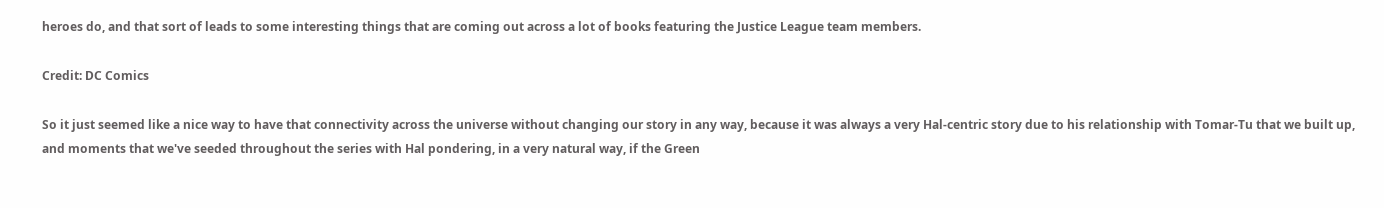heroes do, and that sort of leads to some interesting things that are coming out across a lot of books featuring the Justice League team members.

Credit: DC Comics

So it just seemed like a nice way to have that connectivity across the universe without changing our story in any way, because it was always a very Hal-centric story due to his relationship with Tomar-Tu that we built up, and moments that we've seeded throughout the series with Hal pondering, in a very natural way, if the Green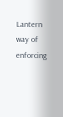Lantern way of enforcing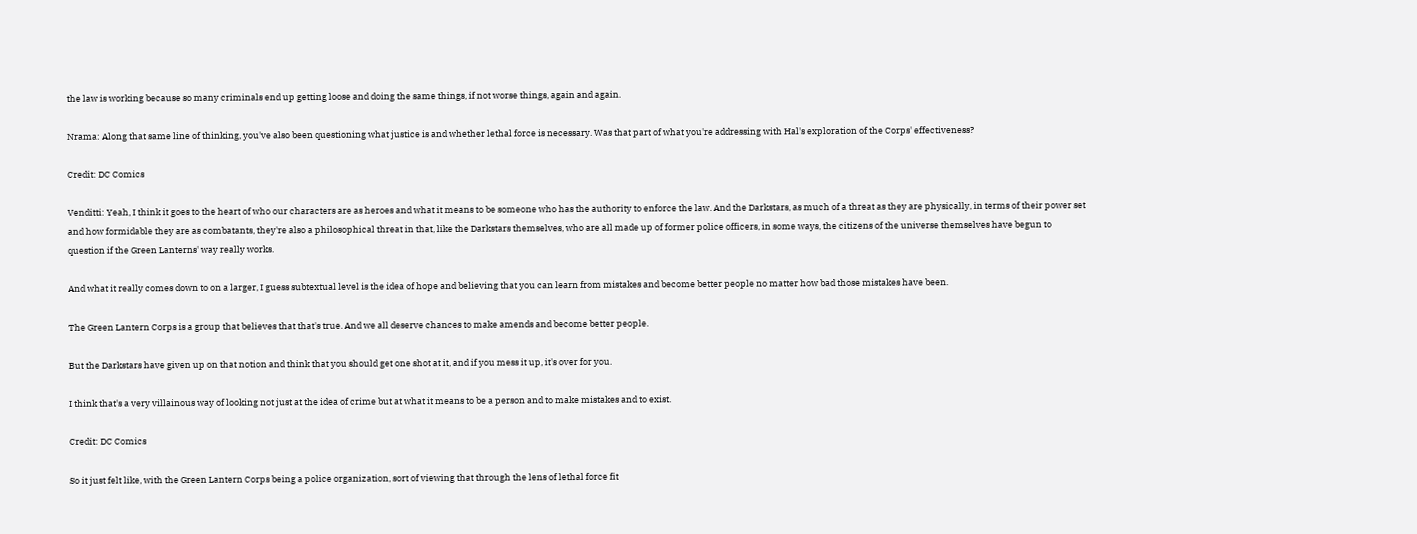the law is working because so many criminals end up getting loose and doing the same things, if not worse things, again and again.

Nrama: Along that same line of thinking, you've also been questioning what justice is and whether lethal force is necessary. Was that part of what you're addressing with Hal's exploration of the Corps' effectiveness?

Credit: DC Comics

Venditti: Yeah, I think it goes to the heart of who our characters are as heroes and what it means to be someone who has the authority to enforce the law. And the Darkstars, as much of a threat as they are physically, in terms of their power set and how formidable they are as combatants, they're also a philosophical threat in that, like the Darkstars themselves, who are all made up of former police officers, in some ways, the citizens of the universe themselves have begun to question if the Green Lanterns' way really works.

And what it really comes down to on a larger, I guess subtextual level is the idea of hope and believing that you can learn from mistakes and become better people no matter how bad those mistakes have been.

The Green Lantern Corps is a group that believes that that's true. And we all deserve chances to make amends and become better people.

But the Darkstars have given up on that notion and think that you should get one shot at it, and if you mess it up, it's over for you.

I think that's a very villainous way of looking not just at the idea of crime but at what it means to be a person and to make mistakes and to exist.

Credit: DC Comics

So it just felt like, with the Green Lantern Corps being a police organization, sort of viewing that through the lens of lethal force fit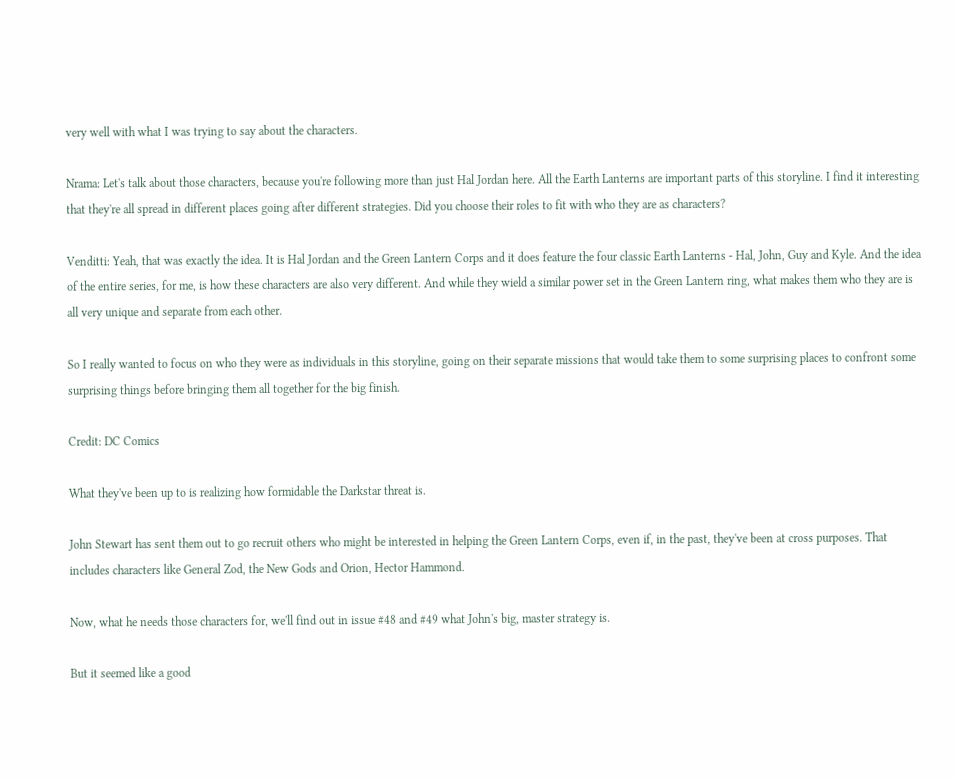very well with what I was trying to say about the characters.

Nrama: Let's talk about those characters, because you're following more than just Hal Jordan here. All the Earth Lanterns are important parts of this storyline. I find it interesting that they're all spread in different places going after different strategies. Did you choose their roles to fit with who they are as characters?

Venditti: Yeah, that was exactly the idea. It is Hal Jordan and the Green Lantern Corps and it does feature the four classic Earth Lanterns - Hal, John, Guy and Kyle. And the idea of the entire series, for me, is how these characters are also very different. And while they wield a similar power set in the Green Lantern ring, what makes them who they are is all very unique and separate from each other.

So I really wanted to focus on who they were as individuals in this storyline, going on their separate missions that would take them to some surprising places to confront some surprising things before bringing them all together for the big finish.

Credit: DC Comics

What they've been up to is realizing how formidable the Darkstar threat is.

John Stewart has sent them out to go recruit others who might be interested in helping the Green Lantern Corps, even if, in the past, they've been at cross purposes. That includes characters like General Zod, the New Gods and Orion, Hector Hammond.

Now, what he needs those characters for, we'll find out in issue #48 and #49 what John's big, master strategy is.

But it seemed like a good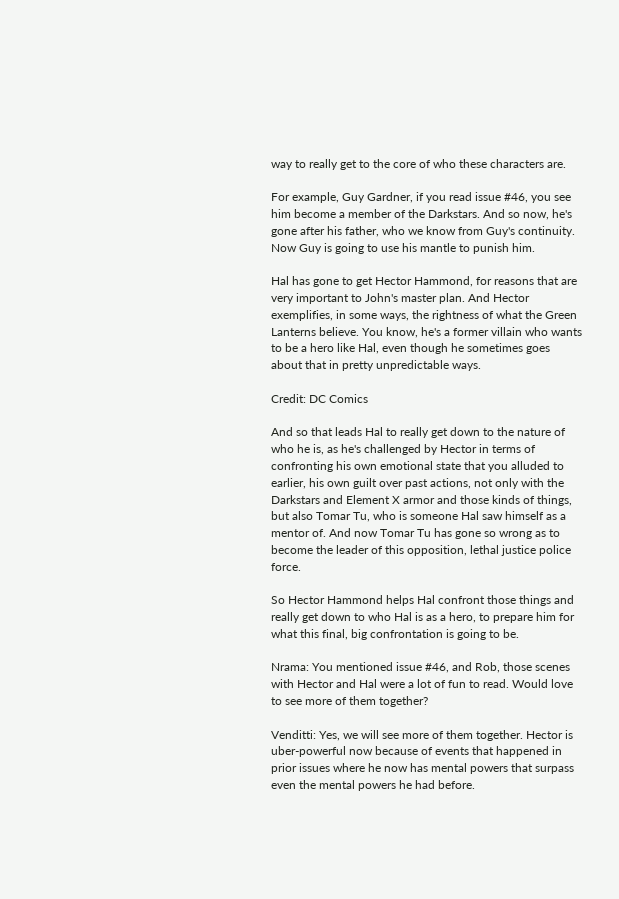way to really get to the core of who these characters are.

For example, Guy Gardner, if you read issue #46, you see him become a member of the Darkstars. And so now, he's gone after his father, who we know from Guy's continuity. Now Guy is going to use his mantle to punish him.

Hal has gone to get Hector Hammond, for reasons that are very important to John's master plan. And Hector exemplifies, in some ways, the rightness of what the Green Lanterns believe. You know, he's a former villain who wants to be a hero like Hal, even though he sometimes goes about that in pretty unpredictable ways.

Credit: DC Comics

And so that leads Hal to really get down to the nature of who he is, as he's challenged by Hector in terms of confronting his own emotional state that you alluded to earlier, his own guilt over past actions, not only with the Darkstars and Element X armor and those kinds of things, but also Tomar Tu, who is someone Hal saw himself as a mentor of. And now Tomar Tu has gone so wrong as to become the leader of this opposition, lethal justice police force.

So Hector Hammond helps Hal confront those things and really get down to who Hal is as a hero, to prepare him for what this final, big confrontation is going to be.

Nrama: You mentioned issue #46, and Rob, those scenes with Hector and Hal were a lot of fun to read. Would love to see more of them together?

Venditti: Yes, we will see more of them together. Hector is uber-powerful now because of events that happened in prior issues where he now has mental powers that surpass even the mental powers he had before.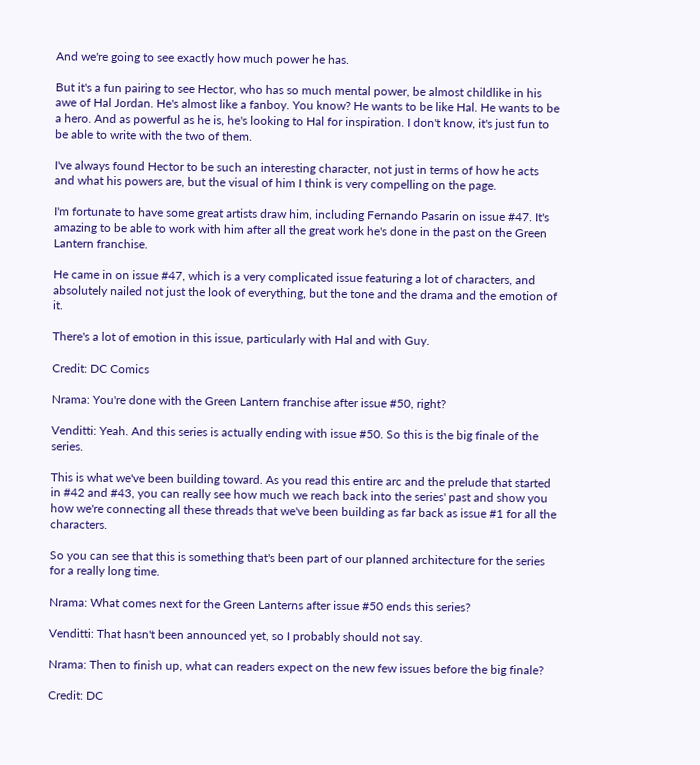And we're going to see exactly how much power he has.

But it's a fun pairing to see Hector, who has so much mental power, be almost childlike in his awe of Hal Jordan. He's almost like a fanboy. You know? He wants to be like Hal. He wants to be a hero. And as powerful as he is, he's looking to Hal for inspiration. I don't know, it's just fun to be able to write with the two of them.

I've always found Hector to be such an interesting character, not just in terms of how he acts and what his powers are, but the visual of him I think is very compelling on the page.

I'm fortunate to have some great artists draw him, including Fernando Pasarin on issue #47. It's amazing to be able to work with him after all the great work he's done in the past on the Green Lantern franchise.

He came in on issue #47, which is a very complicated issue featuring a lot of characters, and absolutely nailed not just the look of everything, but the tone and the drama and the emotion of it.

There's a lot of emotion in this issue, particularly with Hal and with Guy.

Credit: DC Comics

Nrama: You're done with the Green Lantern franchise after issue #50, right?

Venditti: Yeah. And this series is actually ending with issue #50. So this is the big finale of the series.

This is what we've been building toward. As you read this entire arc and the prelude that started in #42 and #43, you can really see how much we reach back into the series' past and show you how we're connecting all these threads that we've been building as far back as issue #1 for all the characters.

So you can see that this is something that's been part of our planned architecture for the series for a really long time.

Nrama: What comes next for the Green Lanterns after issue #50 ends this series?

Venditti: That hasn't been announced yet, so I probably should not say.

Nrama: Then to finish up, what can readers expect on the new few issues before the big finale?

Credit: DC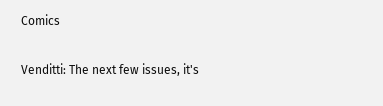Comics

Venditti: The next few issues, it's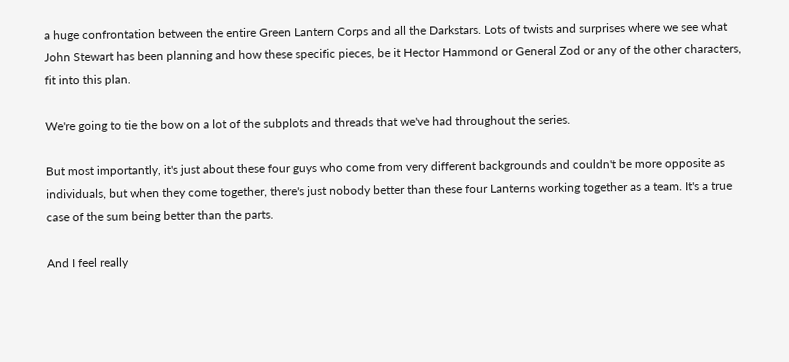a huge confrontation between the entire Green Lantern Corps and all the Darkstars. Lots of twists and surprises where we see what John Stewart has been planning and how these specific pieces, be it Hector Hammond or General Zod or any of the other characters, fit into this plan.

We're going to tie the bow on a lot of the subplots and threads that we've had throughout the series.

But most importantly, it's just about these four guys who come from very different backgrounds and couldn't be more opposite as individuals, but when they come together, there's just nobody better than these four Lanterns working together as a team. It's a true case of the sum being better than the parts.

And I feel really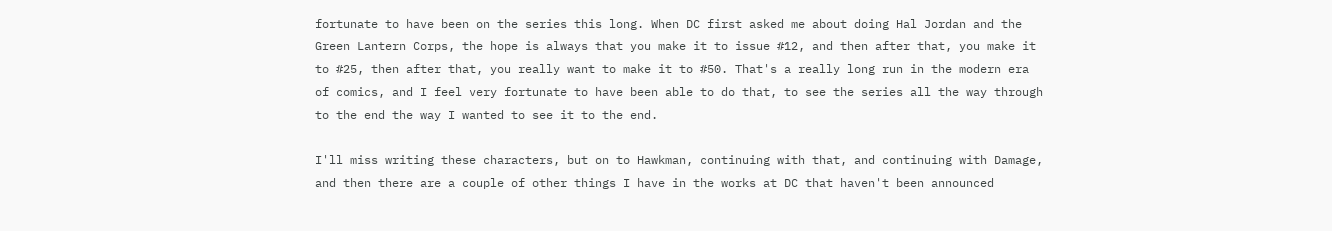fortunate to have been on the series this long. When DC first asked me about doing Hal Jordan and the Green Lantern Corps, the hope is always that you make it to issue #12, and then after that, you make it to #25, then after that, you really want to make it to #50. That's a really long run in the modern era of comics, and I feel very fortunate to have been able to do that, to see the series all the way through to the end the way I wanted to see it to the end.

I'll miss writing these characters, but on to Hawkman, continuing with that, and continuing with Damage, and then there are a couple of other things I have in the works at DC that haven't been announced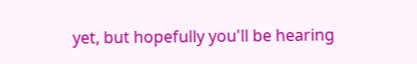yet, but hopefully you'll be hearing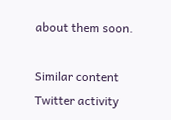about them soon.

Similar content
Twitter activity